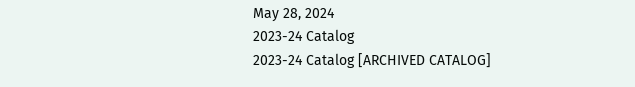May 28, 2024
2023-24 Catalog
2023-24 Catalog [ARCHIVED CATALOG]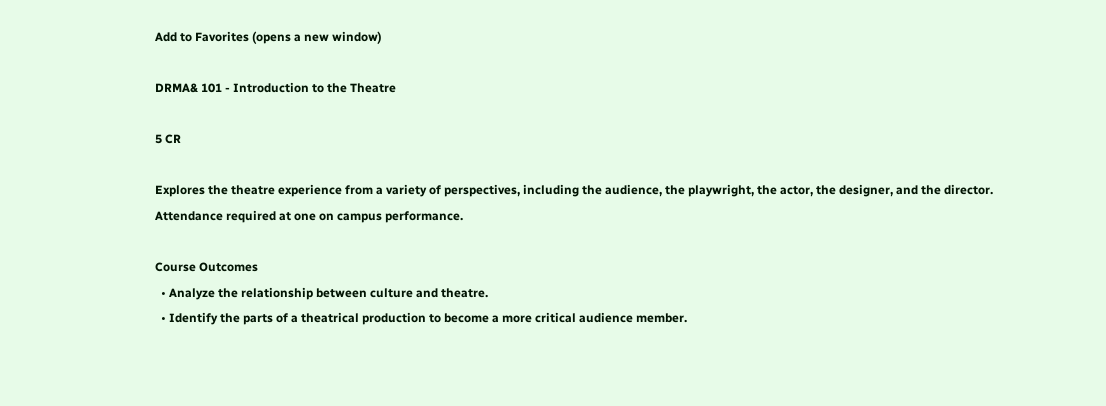Add to Favorites (opens a new window)

DRMA& 101 - Introduction to the Theatre

5 CR

Explores the theatre experience from a variety of perspectives, including the audience, the playwright, the actor, the designer, and the director. Attendance required at one on campus performance.

Course Outcomes
  • Analyze the relationship between culture and theatre.
  • Identify the parts of a theatrical production to become a more critical audience member.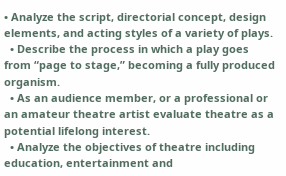• Analyze the script, directorial concept, design elements, and acting styles of a variety of plays.
  • Describe the process in which a play goes from “page to stage,” becoming a fully produced organism.
  • As an audience member, or a professional or an amateur theatre artist evaluate theatre as a potential lifelong interest.
  • Analyze the objectives of theatre including education, entertainment and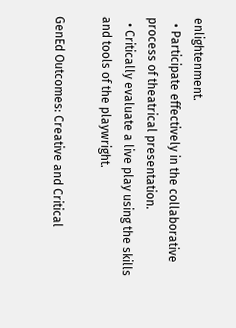enlightenment.
  • Participate effectively in the collaborative process of theatrical presentation.
  • Critically evaluate a live play using the skills and tools of the playwright.

GenEd Outcomes: Creative and Critical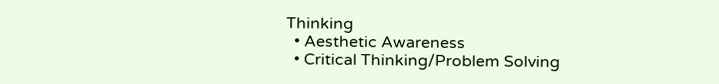Thinking
  • Aesthetic Awareness
  • Critical Thinking/Problem Solving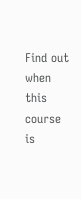Find out when this course is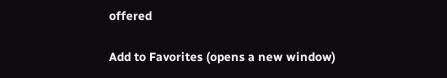offered

Add to Favorites (opens a new window)